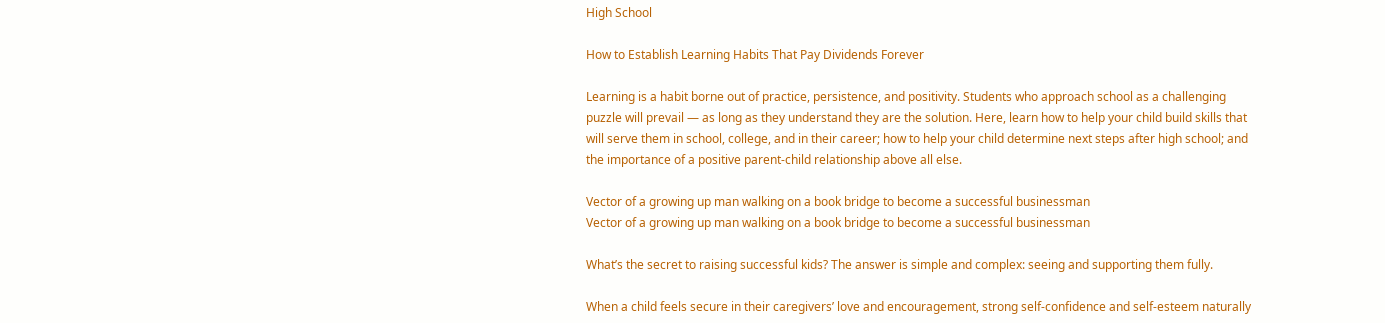High School

How to Establish Learning Habits That Pay Dividends Forever

Learning is a habit borne out of practice, persistence, and positivity. Students who approach school as a challenging puzzle will prevail — as long as they understand they are the solution. Here, learn how to help your child build skills that will serve them in school, college, and in their career; how to help your child determine next steps after high school; and the importance of a positive parent-child relationship above all else.

Vector of a growing up man walking on a book bridge to become a successful businessman
Vector of a growing up man walking on a book bridge to become a successful businessman

What’s the secret to raising successful kids? The answer is simple and complex: seeing and supporting them fully.

When a child feels secure in their caregivers’ love and encouragement, strong self-confidence and self-esteem naturally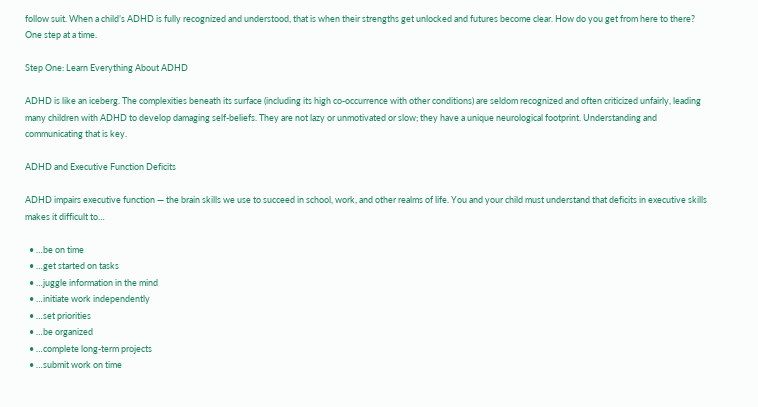follow suit. When a child’s ADHD is fully recognized and understood, that is when their strengths get unlocked and futures become clear. How do you get from here to there? One step at a time.

Step One: Learn Everything About ADHD

ADHD is like an iceberg. The complexities beneath its surface (including its high co-occurrence with other conditions) are seldom recognized and often criticized unfairly, leading many children with ADHD to develop damaging self-beliefs. They are not lazy or unmotivated or slow; they have a unique neurological footprint. Understanding and communicating that is key.

ADHD and Executive Function Deficits

ADHD impairs executive function — the brain skills we use to succeed in school, work, and other realms of life. You and your child must understand that deficits in executive skills makes it difficult to…

  • …be on time
  • …get started on tasks
  • …juggle information in the mind
  • …initiate work independently
  • …set priorities
  • …be organized
  • …complete long-term projects
  • …submit work on time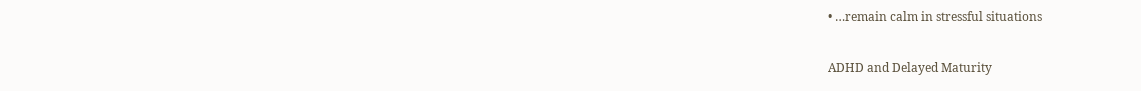• …remain calm in stressful situations

ADHD and Delayed Maturity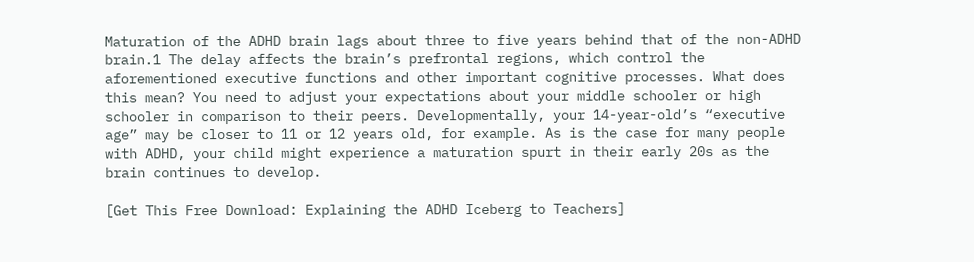Maturation of the ADHD brain lags about three to five years behind that of the non-ADHD brain.1 The delay affects the brain’s prefrontal regions, which control the aforementioned executive functions and other important cognitive processes. What does this mean? You need to adjust your expectations about your middle schooler or high schooler in comparison to their peers. Developmentally, your 14-year-old’s “executive age” may be closer to 11 or 12 years old, for example. As is the case for many people with ADHD, your child might experience a maturation spurt in their early 20s as the brain continues to develop.

[Get This Free Download: Explaining the ADHD Iceberg to Teachers]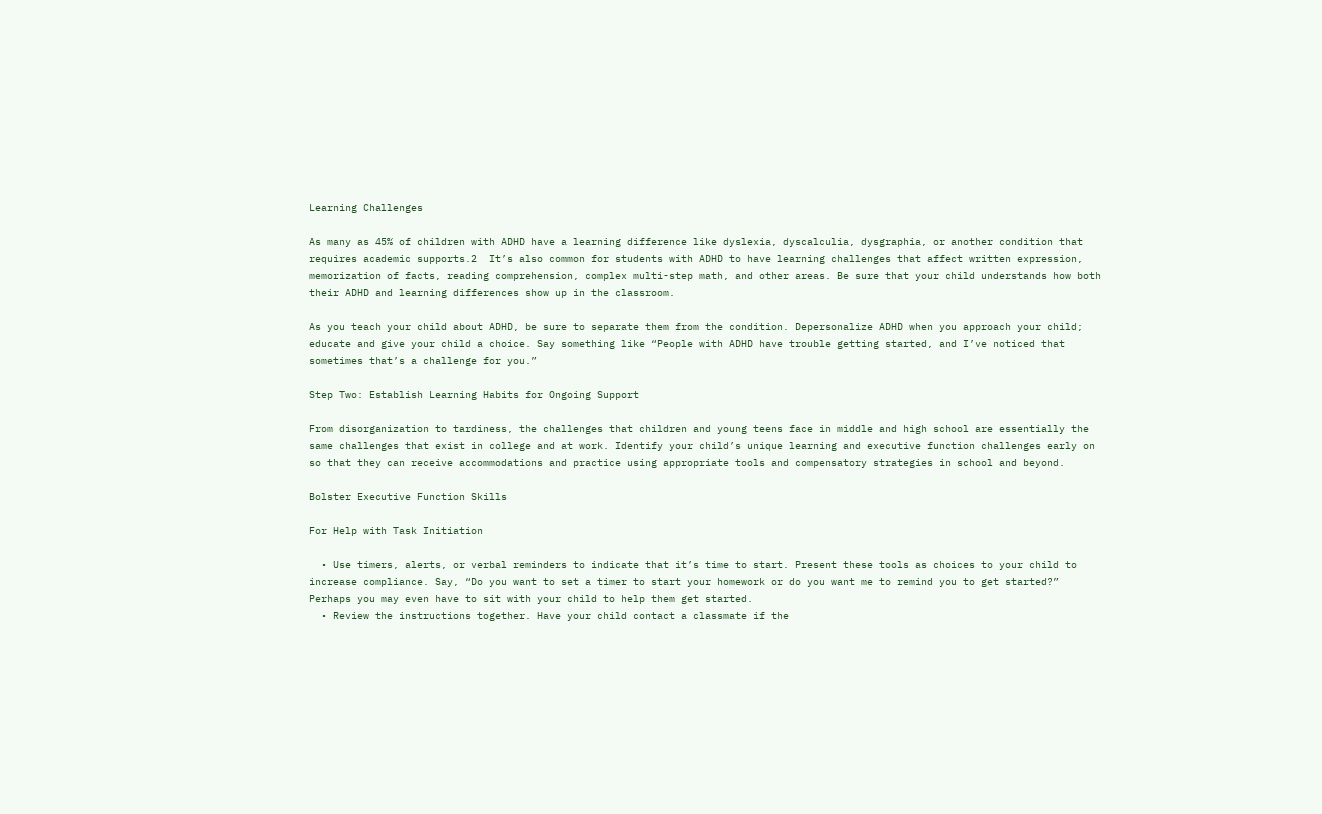Learning Challenges

As many as 45% of children with ADHD have a learning difference like dyslexia, dyscalculia, dysgraphia, or another condition that requires academic supports.2  It’s also common for students with ADHD to have learning challenges that affect written expression, memorization of facts, reading comprehension, complex multi-step math, and other areas. Be sure that your child understands how both their ADHD and learning differences show up in the classroom.

As you teach your child about ADHD, be sure to separate them from the condition. Depersonalize ADHD when you approach your child; educate and give your child a choice. Say something like “People with ADHD have trouble getting started, and I’ve noticed that sometimes that’s a challenge for you.”

Step Two: Establish Learning Habits for Ongoing Support

From disorganization to tardiness, the challenges that children and young teens face in middle and high school are essentially the same challenges that exist in college and at work. Identify your child’s unique learning and executive function challenges early on so that they can receive accommodations and practice using appropriate tools and compensatory strategies in school and beyond.

Bolster Executive Function Skills

For Help with Task Initiation

  • Use timers, alerts, or verbal reminders to indicate that it’s time to start. Present these tools as choices to your child to increase compliance. Say, “Do you want to set a timer to start your homework or do you want me to remind you to get started?” Perhaps you may even have to sit with your child to help them get started.
  • Review the instructions together. Have your child contact a classmate if the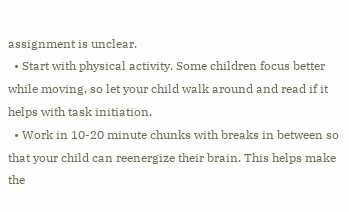assignment is unclear.
  • Start with physical activity. Some children focus better while moving, so let your child walk around and read if it helps with task initiation.
  • Work in 10-20 minute chunks with breaks in between so that your child can reenergize their brain. This helps make the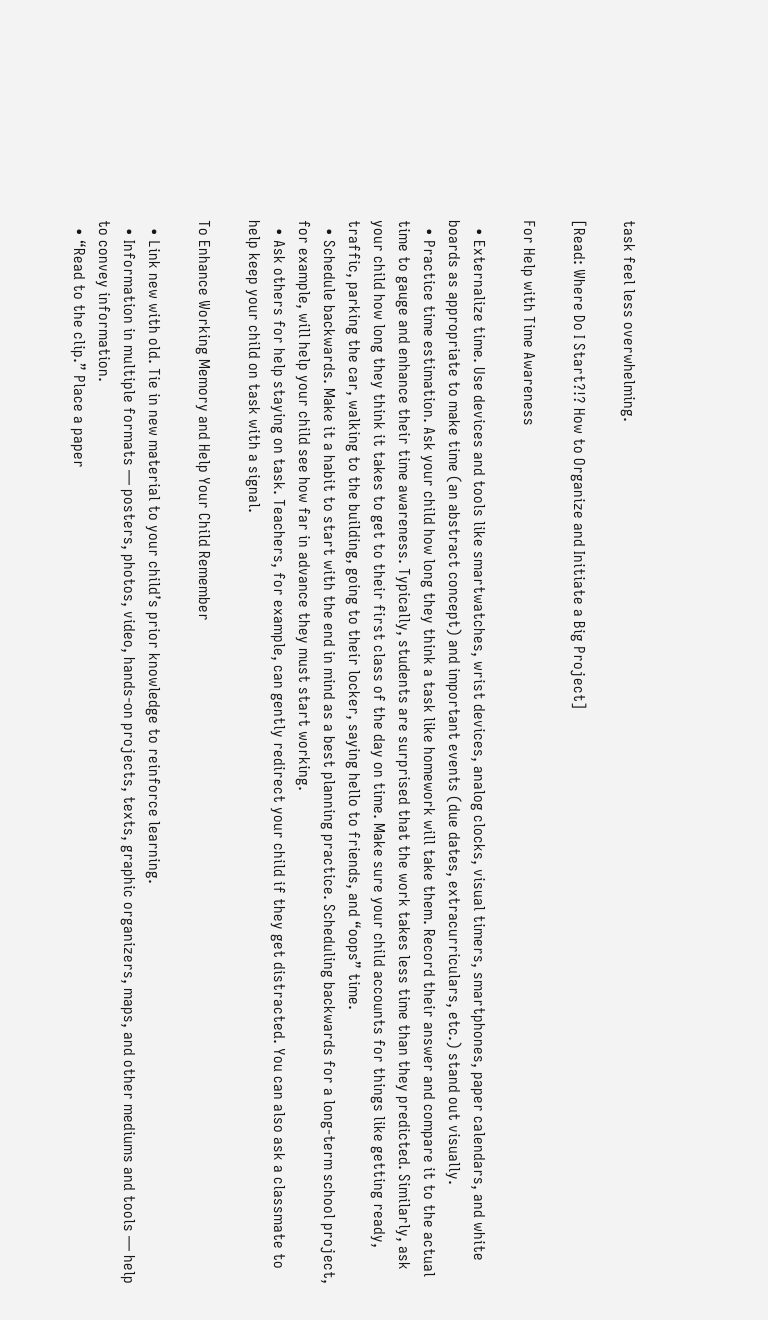task feel less overwhelming.

[Read: Where Do I Start?!? How to Organize and Initiate a Big Project]

For Help with Time Awareness

  • Externalize time. Use devices and tools like smartwatches, wrist devices, analog clocks, visual timers, smartphones, paper calendars, and white boards as appropriate to make time (an abstract concept) and important events (due dates, extracurriculars, etc.) stand out visually.
  • Practice time estimation. Ask your child how long they think a task like homework will take them. Record their answer and compare it to the actual time to gauge and enhance their time awareness. Typically, students are surprised that the work takes less time than they predicted. Similarly, ask your child how long they think it takes to get to their first class of the day on time. Make sure your child accounts for things like getting ready, traffic, parking the car, walking to the building, going to their locker, saying hello to friends, and “oops” time.
  • Schedule backwards. Make it a habit to start with the end in mind as a best planning practice. Scheduling backwards for a long-term school project, for example, will help your child see how far in advance they must start working.
  • Ask others for help staying on task. Teachers, for example, can gently redirect your child if they get distracted. You can also ask a classmate to help keep your child on task with a signal.

To Enhance Working Memory and Help Your Child Remember

  • Link new with old. Tie in new material to your child’s prior knowledge to reinforce learning.
  • Information in multiple formats — posters, photos, video, hands-on projects, texts, graphic organizers, maps, and other mediums and tools — help to convey information.
  • “Read to the clip.” Place a paper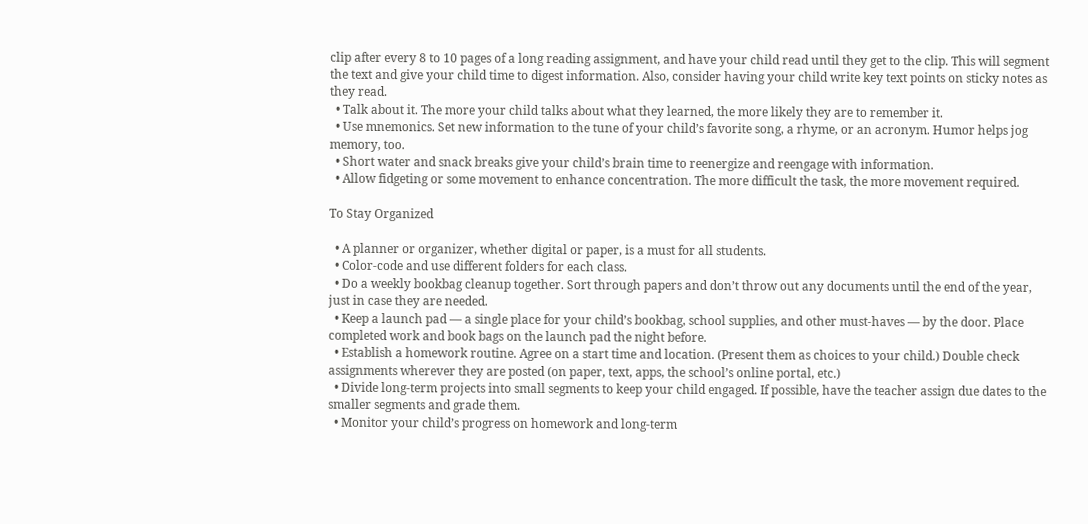clip after every 8 to 10 pages of a long reading assignment, and have your child read until they get to the clip. This will segment the text and give your child time to digest information. Also, consider having your child write key text points on sticky notes as they read.
  • Talk about it. The more your child talks about what they learned, the more likely they are to remember it.
  • Use mnemonics. Set new information to the tune of your child’s favorite song, a rhyme, or an acronym. Humor helps jog memory, too.
  • Short water and snack breaks give your child’s brain time to reenergize and reengage with information.
  • Allow fidgeting or some movement to enhance concentration. The more difficult the task, the more movement required.

To Stay Organized

  • A planner or organizer, whether digital or paper, is a must for all students.
  • Color-code and use different folders for each class.
  • Do a weekly bookbag cleanup together. Sort through papers and don’t throw out any documents until the end of the year, just in case they are needed.
  • Keep a launch pad — a single place for your child’s bookbag, school supplies, and other must-haves — by the door. Place completed work and book bags on the launch pad the night before.
  • Establish a homework routine. Agree on a start time and location. (Present them as choices to your child.) Double check assignments wherever they are posted (on paper, text, apps, the school’s online portal, etc.)
  • Divide long-term projects into small segments to keep your child engaged. If possible, have the teacher assign due dates to the smaller segments and grade them.
  • Monitor your child’s progress on homework and long-term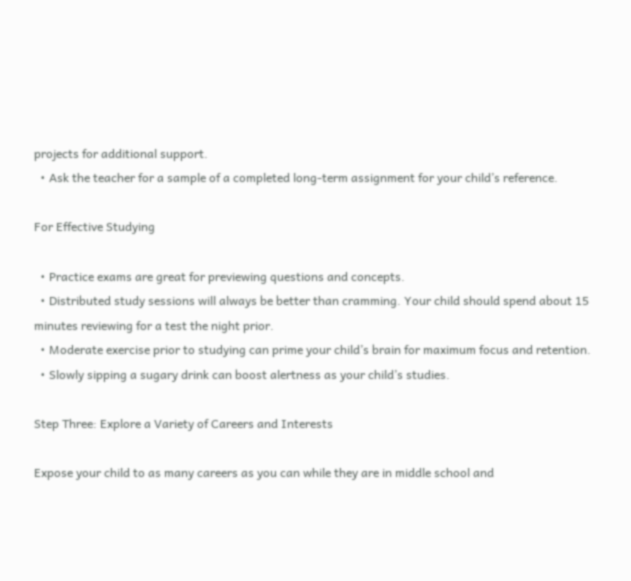projects for additional support.
  • Ask the teacher for a sample of a completed long-term assignment for your child’s reference.

For Effective Studying

  • Practice exams are great for previewing questions and concepts.
  • Distributed study sessions will always be better than cramming. Your child should spend about 15 minutes reviewing for a test the night prior.
  • Moderate exercise prior to studying can prime your child’s brain for maximum focus and retention.
  • Slowly sipping a sugary drink can boost alertness as your child’s studies.

Step Three: Explore a Variety of Careers and Interests

Expose your child to as many careers as you can while they are in middle school and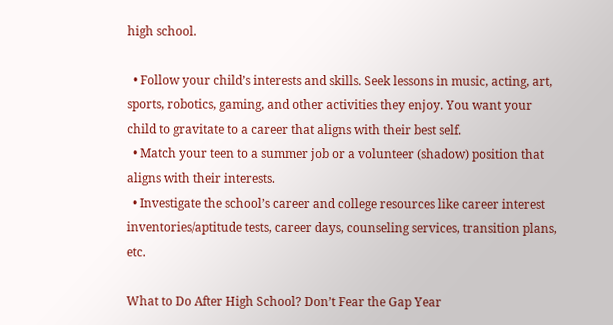high school.

  • Follow your child’s interests and skills. Seek lessons in music, acting, art, sports, robotics, gaming, and other activities they enjoy. You want your child to gravitate to a career that aligns with their best self.
  • Match your teen to a summer job or a volunteer (shadow) position that aligns with their interests.
  • Investigate the school’s career and college resources like career interest inventories/aptitude tests, career days, counseling services, transition plans, etc.

What to Do After High School? Don’t Fear the Gap Year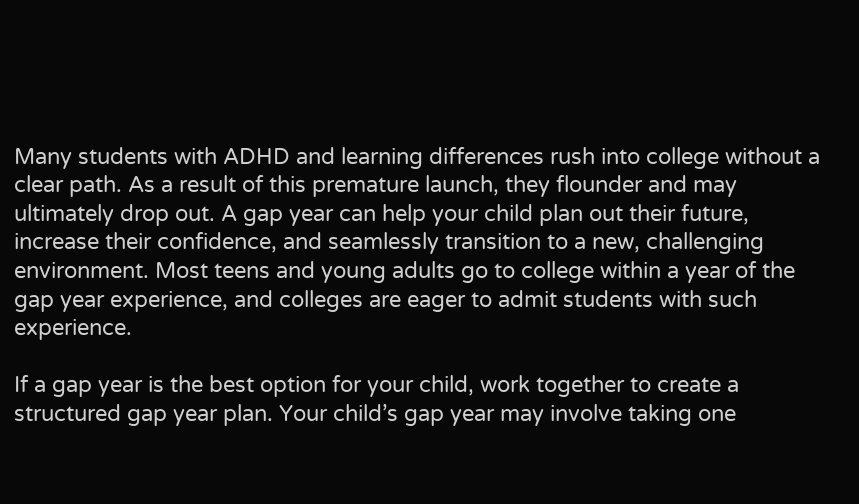Many students with ADHD and learning differences rush into college without a clear path. As a result of this premature launch, they flounder and may ultimately drop out. A gap year can help your child plan out their future, increase their confidence, and seamlessly transition to a new, challenging environment. Most teens and young adults go to college within a year of the gap year experience, and colleges are eager to admit students with such experience.

If a gap year is the best option for your child, work together to create a structured gap year plan. Your child’s gap year may involve taking one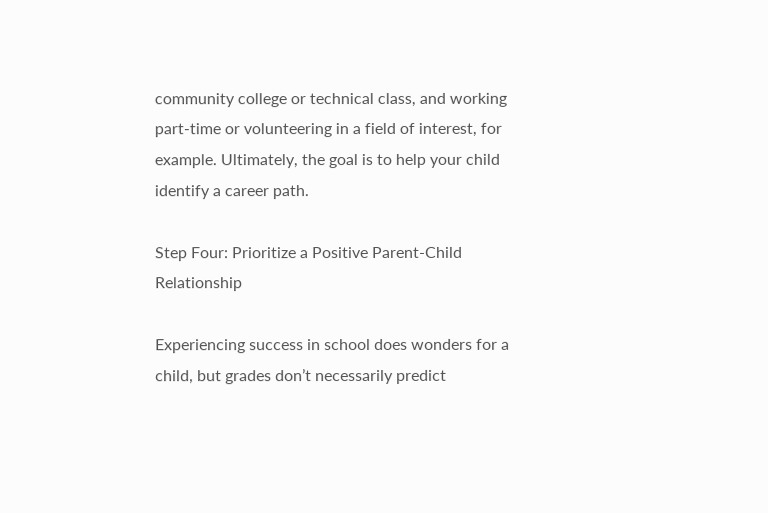community college or technical class, and working part-time or volunteering in a field of interest, for example. Ultimately, the goal is to help your child identify a career path.

Step Four: Prioritize a Positive Parent-Child Relationship

Experiencing success in school does wonders for a child, but grades don’t necessarily predict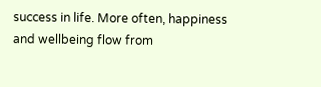success in life. More often, happiness and wellbeing flow from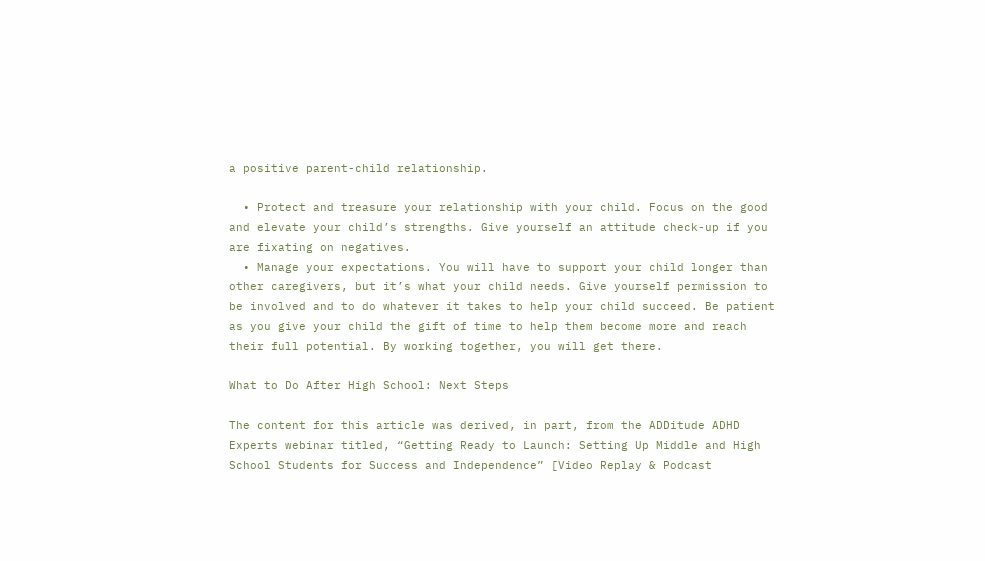a positive parent-child relationship.

  • Protect and treasure your relationship with your child. Focus on the good and elevate your child’s strengths. Give yourself an attitude check-up if you are fixating on negatives.
  • Manage your expectations. You will have to support your child longer than other caregivers, but it’s what your child needs. Give yourself permission to be involved and to do whatever it takes to help your child succeed. Be patient as you give your child the gift of time to help them become more and reach their full potential. By working together, you will get there.

What to Do After High School: Next Steps

The content for this article was derived, in part, from the ADDitude ADHD Experts webinar titled, “Getting Ready to Launch: Setting Up Middle and High School Students for Success and Independence” [Video Replay & Podcast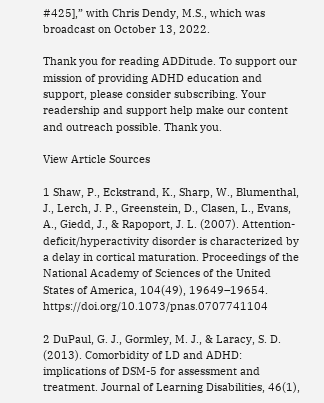#425],” with Chris Dendy, M.S., which was broadcast on October 13, 2022.

Thank you for reading ADDitude. To support our mission of providing ADHD education and support, please consider subscribing. Your readership and support help make our content and outreach possible. Thank you.

View Article Sources

1 Shaw, P., Eckstrand, K., Sharp, W., Blumenthal, J., Lerch, J. P., Greenstein, D., Clasen, L., Evans, A., Giedd, J., & Rapoport, J. L. (2007). Attention-deficit/hyperactivity disorder is characterized by a delay in cortical maturation. Proceedings of the National Academy of Sciences of the United States of America, 104(49), 19649–19654. https://doi.org/10.1073/pnas.0707741104

2 DuPaul, G. J., Gormley, M. J., & Laracy, S. D. (2013). Comorbidity of LD and ADHD: implications of DSM-5 for assessment and treatment. Journal of Learning Disabilities, 46(1),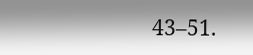43–51.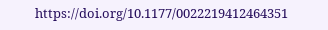https://doi.org/10.1177/0022219412464351